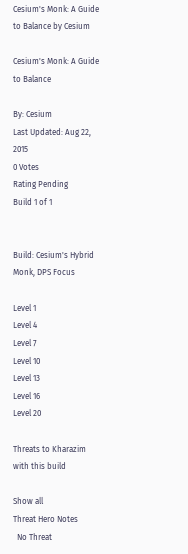Cesium's Monk: A Guide to Balance by Cesium

Cesium's Monk: A Guide to Balance

By: Cesium
Last Updated: Aug 22, 2015
0 Votes
Rating Pending
Build 1 of 1


Build: Cesium's Hybrid Monk, DPS Focus

Level 1
Level 4
Level 7
Level 10
Level 13
Level 16
Level 20

Threats to Kharazim with this build

Show all
Threat Hero Notes
  No Threat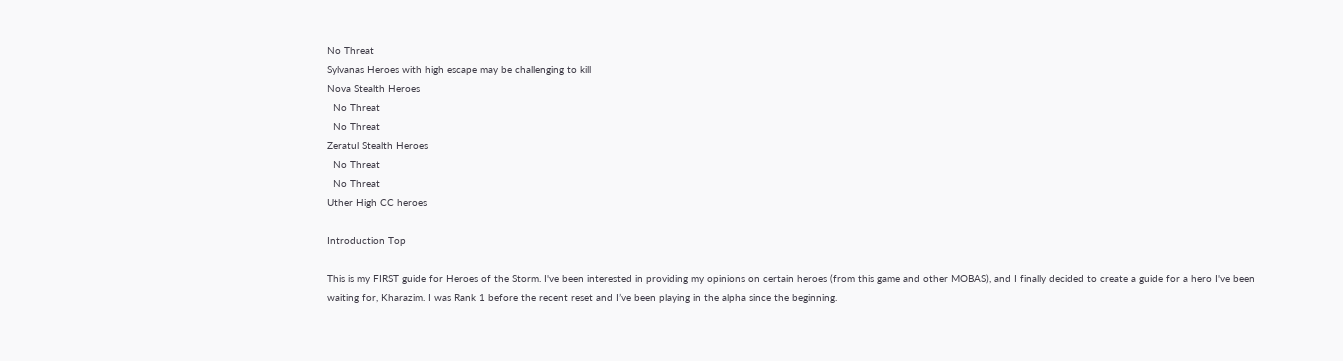No Threat
Sylvanas Heroes with high escape may be challenging to kill
Nova Stealth Heroes
  No Threat
  No Threat
Zeratul Stealth Heroes
  No Threat
  No Threat
Uther High CC heroes

Introduction Top

This is my FIRST guide for Heroes of the Storm. I've been interested in providing my opinions on certain heroes (from this game and other MOBAS), and I finally decided to create a guide for a hero I've been waiting for, Kharazim. I was Rank 1 before the recent reset and I’ve been playing in the alpha since the beginning.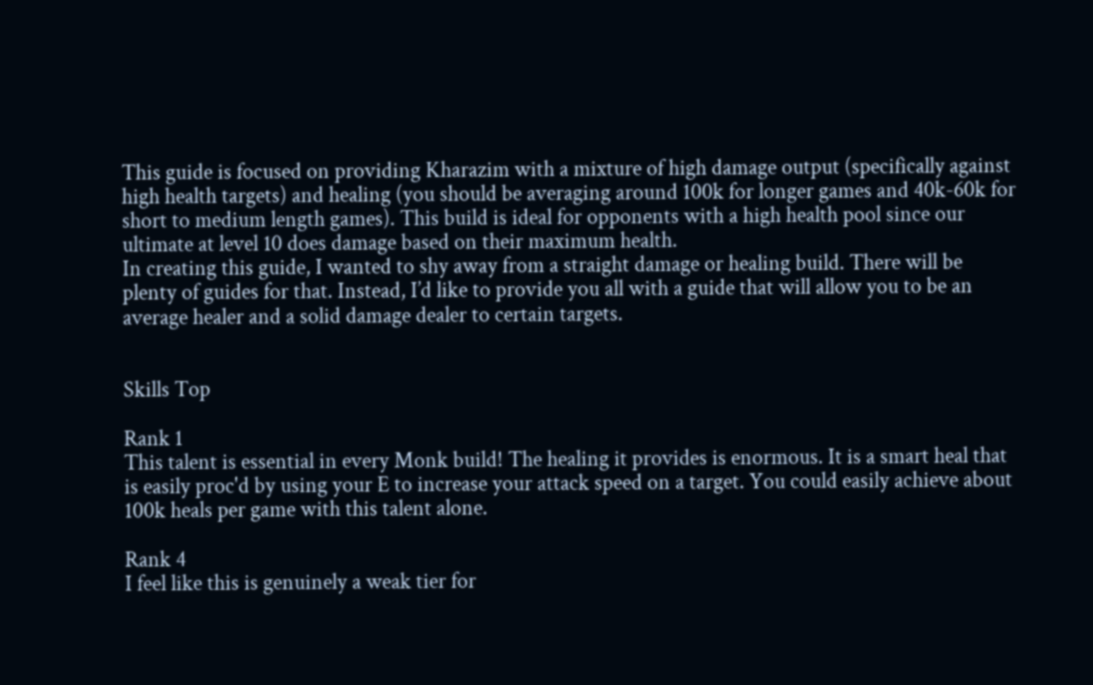This guide is focused on providing Kharazim with a mixture of high damage output (specifically against high health targets) and healing (you should be averaging around 100k for longer games and 40k-60k for short to medium length games). This build is ideal for opponents with a high health pool since our ultimate at level 10 does damage based on their maximum health.
In creating this guide, I wanted to shy away from a straight damage or healing build. There will be plenty of guides for that. Instead, I’d like to provide you all with a guide that will allow you to be an average healer and a solid damage dealer to certain targets.


Skills Top

Rank 1
This talent is essential in every Monk build! The healing it provides is enormous. It is a smart heal that is easily proc'd by using your E to increase your attack speed on a target. You could easily achieve about 100k heals per game with this talent alone.

Rank 4
I feel like this is genuinely a weak tier for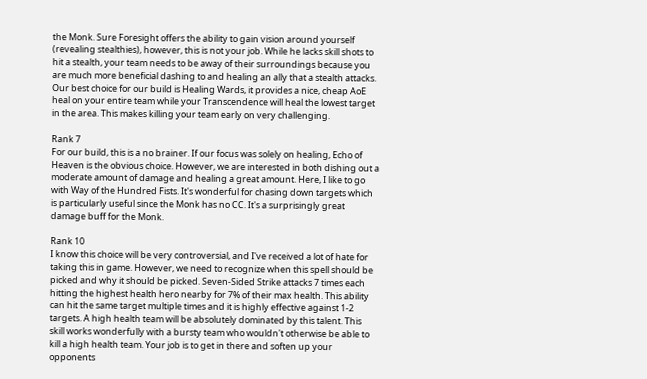the Monk. Sure Foresight offers the ability to gain vision around yourself (revealing stealthies), however, this is not your job. While he lacks skill shots to hit a stealth, your team needs to be away of their surroundings because you are much more beneficial dashing to and healing an ally that a stealth attacks. Our best choice for our build is Healing Wards, it provides a nice, cheap AoE heal on your entire team while your Transcendence will heal the lowest target in the area. This makes killing your team early on very challenging.

Rank 7
For our build, this is a no brainer. If our focus was solely on healing, Echo of Heaven is the obvious choice. However, we are interested in both dishing out a moderate amount of damage and healing a great amount. Here, I like to go with Way of the Hundred Fists. It's wonderful for chasing down targets which is particularly useful since the Monk has no CC. It's a surprisingly great damage buff for the Monk.

Rank 10
I know this choice will be very controversial, and I've received a lot of hate for taking this in game. However, we need to recognize when this spell should be picked and why it should be picked. Seven-Sided Strike attacks 7 times each hitting the highest health hero nearby for 7% of their max health. This ability can hit the same target multiple times and it is highly effective against 1-2 targets. A high health team will be absolutely dominated by this talent. This skill works wonderfully with a bursty team who wouldn't otherwise be able to kill a high health team. Your job is to get in there and soften up your opponents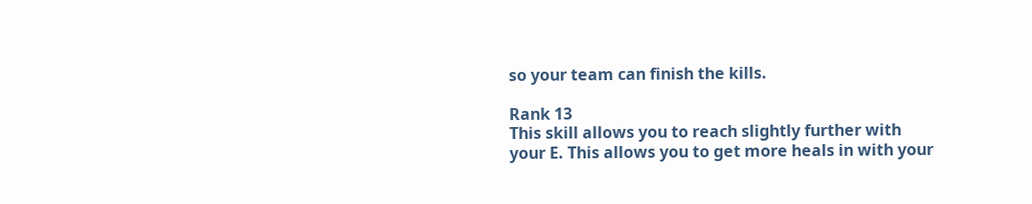so your team can finish the kills.

Rank 13
This skill allows you to reach slightly further with your E. This allows you to get more heals in with your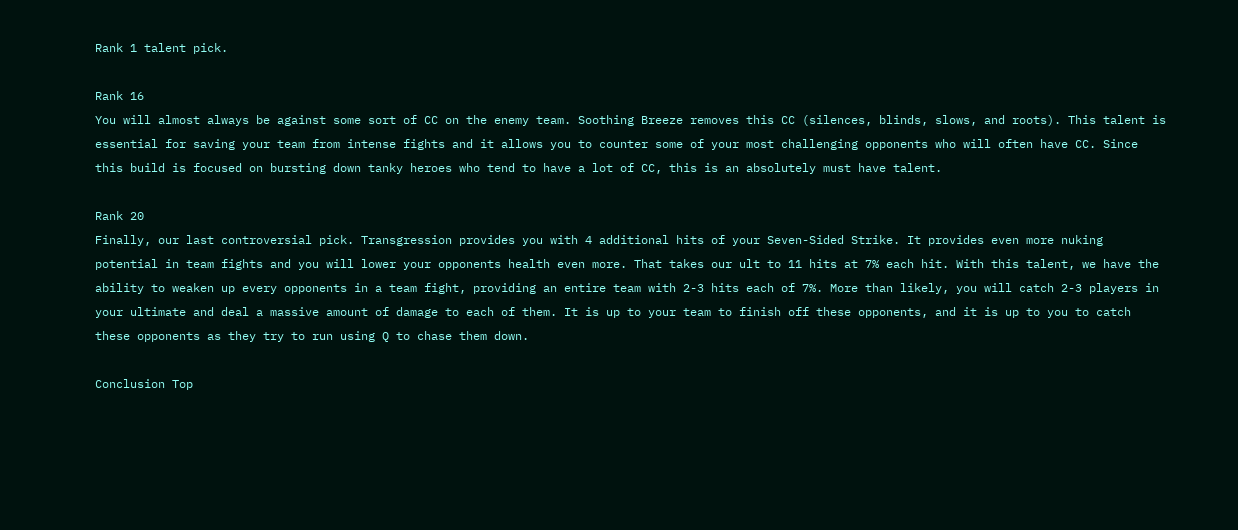Rank 1 talent pick.

Rank 16
You will almost always be against some sort of CC on the enemy team. Soothing Breeze removes this CC (silences, blinds, slows, and roots). This talent is essential for saving your team from intense fights and it allows you to counter some of your most challenging opponents who will often have CC. Since this build is focused on bursting down tanky heroes who tend to have a lot of CC, this is an absolutely must have talent.

Rank 20
Finally, our last controversial pick. Transgression provides you with 4 additional hits of your Seven-Sided Strike. It provides even more nuking potential in team fights and you will lower your opponents health even more. That takes our ult to 11 hits at 7% each hit. With this talent, we have the ability to weaken up every opponents in a team fight, providing an entire team with 2-3 hits each of 7%. More than likely, you will catch 2-3 players in your ultimate and deal a massive amount of damage to each of them. It is up to your team to finish off these opponents, and it is up to you to catch these opponents as they try to run using Q to chase them down.

Conclusion Top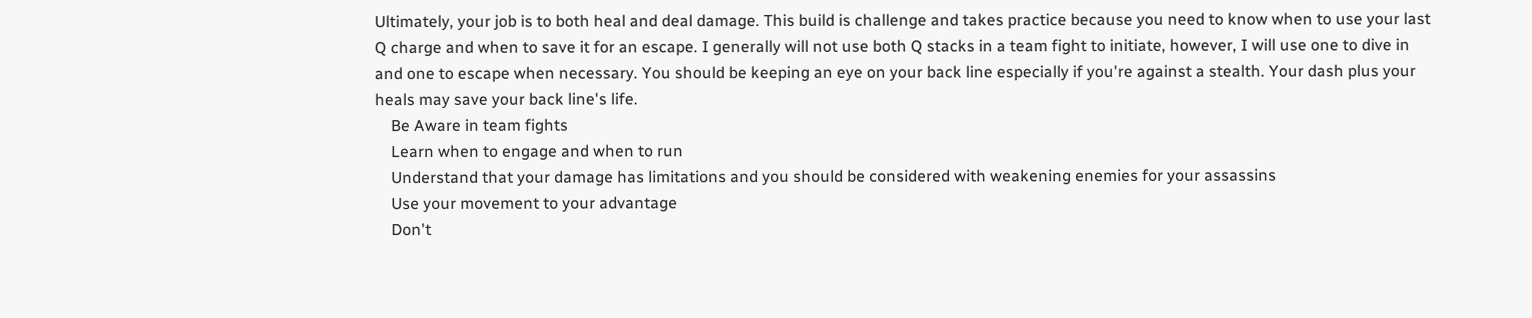Ultimately, your job is to both heal and deal damage. This build is challenge and takes practice because you need to know when to use your last Q charge and when to save it for an escape. I generally will not use both Q stacks in a team fight to initiate, however, I will use one to dive in and one to escape when necessary. You should be keeping an eye on your back line especially if you're against a stealth. Your dash plus your heals may save your back line's life.
    Be Aware in team fights
    Learn when to engage and when to run
    Understand that your damage has limitations and you should be considered with weakening enemies for your assassins
    Use your movement to your advantage
    Don't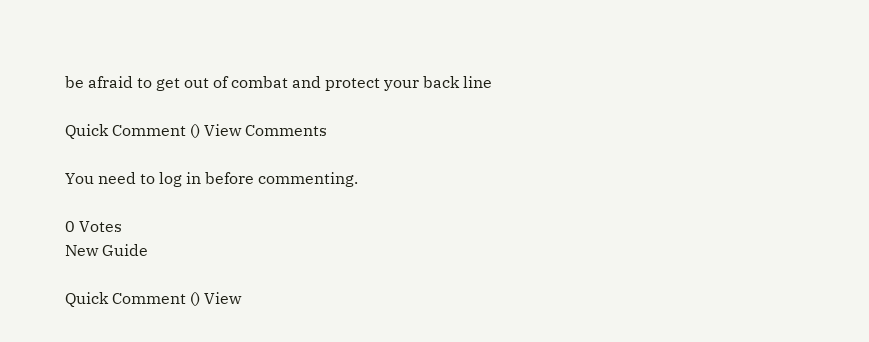be afraid to get out of combat and protect your back line

Quick Comment () View Comments

You need to log in before commenting.

0 Votes
New Guide

Quick Comment () View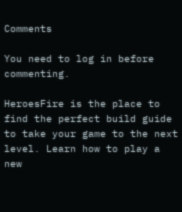Comments

You need to log in before commenting.

HeroesFire is the place to find the perfect build guide to take your game to the next level. Learn how to play a new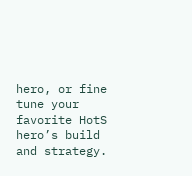hero, or fine tune your favorite HotS hero’s build and strategy.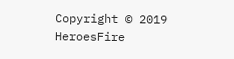Copyright © 2019 HeroesFire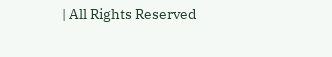| All Rights Reserved